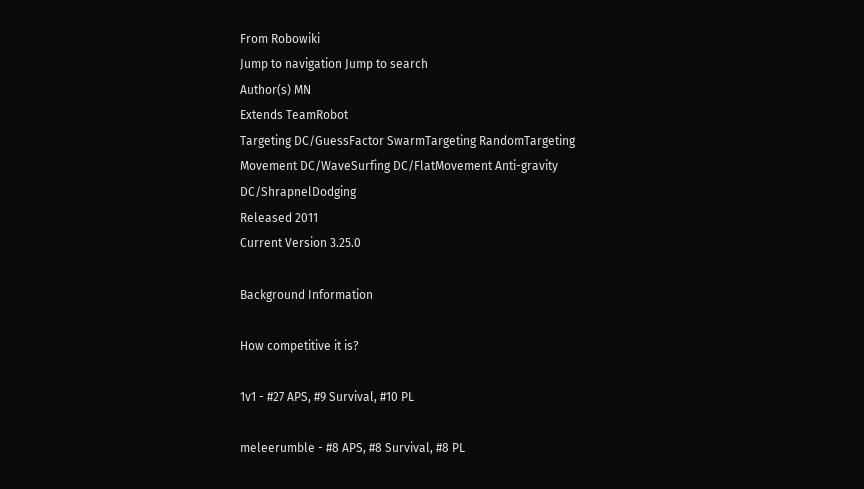From Robowiki
Jump to navigation Jump to search
Author(s) MN
Extends TeamRobot
Targeting DC/GuessFactor SwarmTargeting RandomTargeting
Movement DC/WaveSurfing DC/FlatMovement Anti-gravity DC/ShrapnelDodging
Released 2011
Current Version 3.25.0

Background Information

How competitive it is?

1v1 - #27 APS, #9 Survival, #10 PL

meleerumble - #8 APS, #8 Survival, #8 PL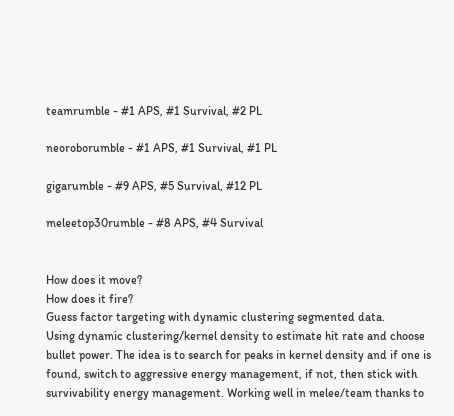teamrumble - #1 APS, #1 Survival, #2 PL

neoroborumble - #1 APS, #1 Survival, #1 PL

gigarumble - #9 APS, #5 Survival, #12 PL

meleetop30rumble - #8 APS, #4 Survival


How does it move?
How does it fire?
Guess factor targeting with dynamic clustering segmented data.
Using dynamic clustering/kernel density to estimate hit rate and choose bullet power. The idea is to search for peaks in kernel density and if one is found, switch to aggressive energy management, if not, then stick with survivability energy management. Working well in melee/team thanks to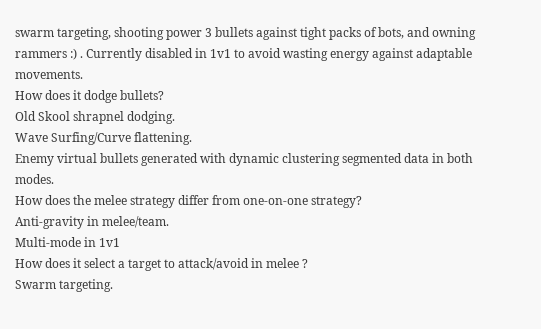swarm targeting, shooting power 3 bullets against tight packs of bots, and owning rammers :) . Currently disabled in 1v1 to avoid wasting energy against adaptable movements.
How does it dodge bullets?
Old Skool shrapnel dodging.
Wave Surfing/Curve flattening.
Enemy virtual bullets generated with dynamic clustering segmented data in both modes.
How does the melee strategy differ from one-on-one strategy?
Anti-gravity in melee/team.
Multi-mode in 1v1
How does it select a target to attack/avoid in melee ?
Swarm targeting.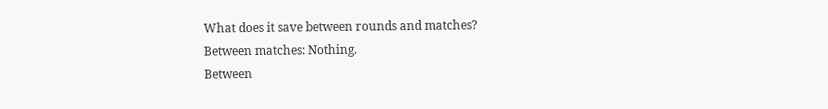What does it save between rounds and matches?
Between matches: Nothing.
Between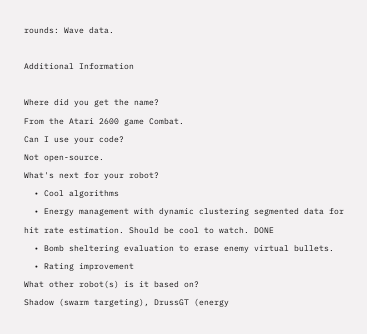rounds: Wave data.

Additional Information

Where did you get the name?
From the Atari 2600 game Combat.
Can I use your code?
Not open-source.
What's next for your robot?
  • Cool algorithms
  • Energy management with dynamic clustering segmented data for hit rate estimation. Should be cool to watch. DONE
  • Bomb sheltering evaluation to erase enemy virtual bullets.
  • Rating improvement
What other robot(s) is it based on?
Shadow (swarm targeting), DrussGT (energy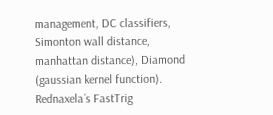management, DC classifiers, Simonton wall distance, manhattan distance), Diamond (gaussian kernel function).
Rednaxela´s FastTrig